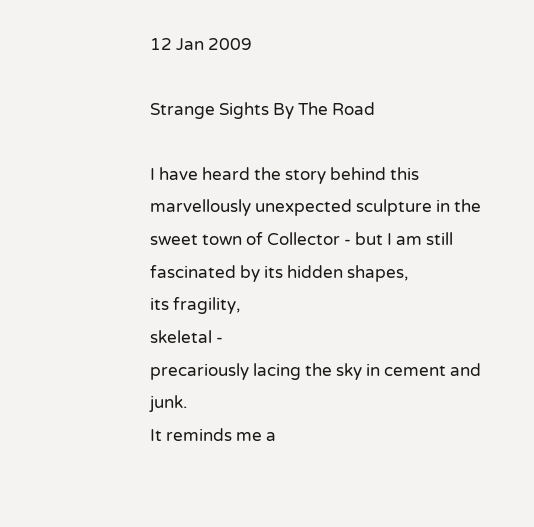12 Jan 2009

Strange Sights By The Road

I have heard the story behind this marvellously unexpected sculpture in the sweet town of Collector - but I am still fascinated by its hidden shapes,
its fragility,
skeletal -
precariously lacing the sky in cement and junk.
It reminds me a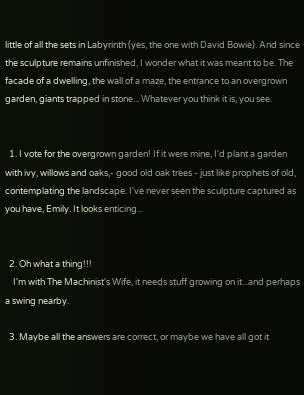little of all the sets in Labyrinth (yes, the one with David Bowie). And since the sculpture remains unfinished, I wonder what it was meant to be. The facade of a dwelling, the wall of a maze, the entrance to an overgrown garden, giants trapped in stone... Whatever you think it is, you see.


  1. I vote for the overgrown garden! If it were mine, I'd plant a garden with ivy, willows and oaks,- good old oak trees - just like prophets of old, contemplating the landscape. I've never seen the sculpture captured as you have, Emily. It looks enticing...


  2. Oh what a thing!!!
    I'm with The Machinist's Wife, it needs stuff growing on it...and perhaps a swing nearby.

  3. Maybe all the answers are correct, or maybe we have all got it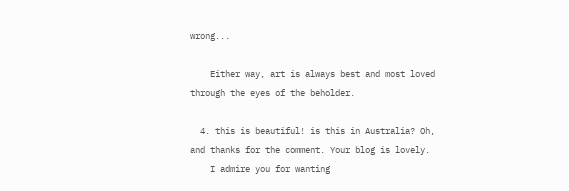wrong...

    Either way, art is always best and most loved through the eyes of the beholder.

  4. this is beautiful! is this in Australia? Oh, and thanks for the comment. Your blog is lovely.
    I admire you for wanting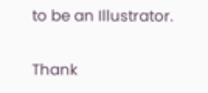to be an Illustrator.


Thank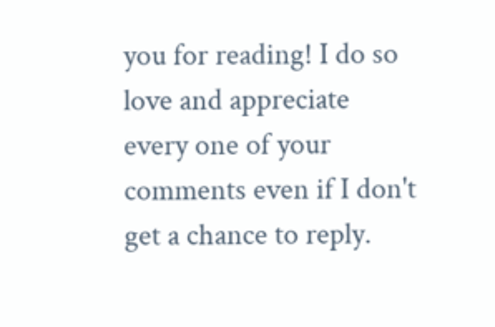you for reading! I do so love and appreciate every one of your comments even if I don't get a chance to reply.